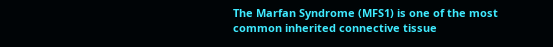The Marfan Syndrome (MFS1) is one of the most common inherited connective tissue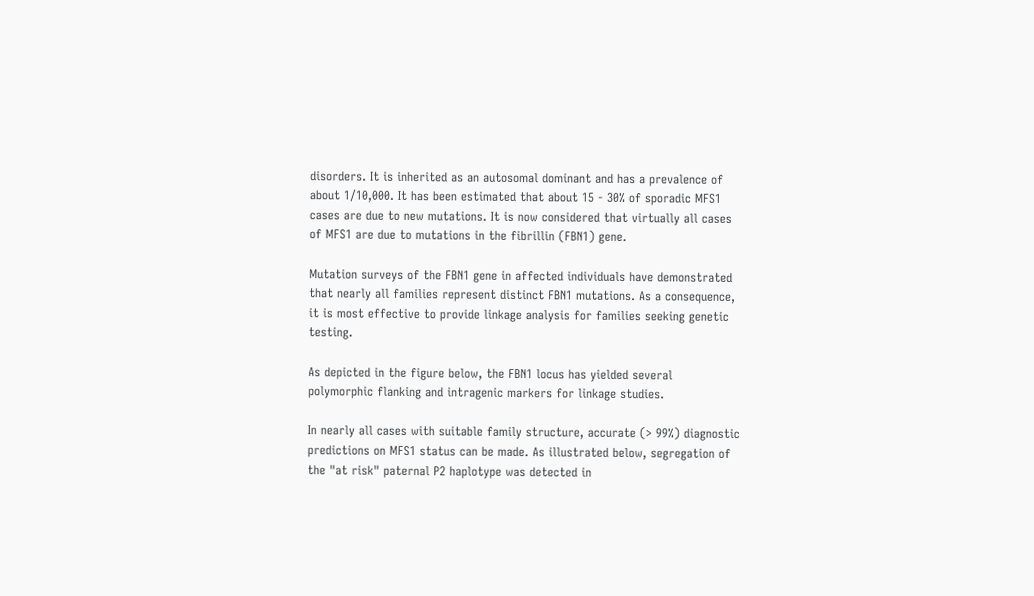disorders. It is inherited as an autosomal dominant and has a prevalence of about 1/10,000. It has been estimated that about 15 - 30% of sporadic MFS1 cases are due to new mutations. It is now considered that virtually all cases of MFS1 are due to mutations in the fibrillin (FBN1) gene.

Mutation surveys of the FBN1 gene in affected individuals have demonstrated that nearly all families represent distinct FBN1 mutations. As a consequence, it is most effective to provide linkage analysis for families seeking genetic testing.

As depicted in the figure below, the FBN1 locus has yielded several polymorphic flanking and intragenic markers for linkage studies.

In nearly all cases with suitable family structure, accurate (> 99%) diagnostic predictions on MFS1 status can be made. As illustrated below, segregation of the "at risk" paternal P2 haplotype was detected in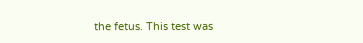the fetus. This test was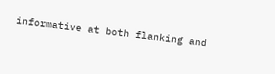informative at both flanking and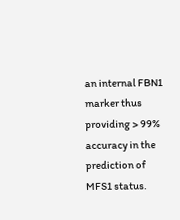an internal FBN1 marker thus providing > 99% accuracy in the prediction of MFS1 status.